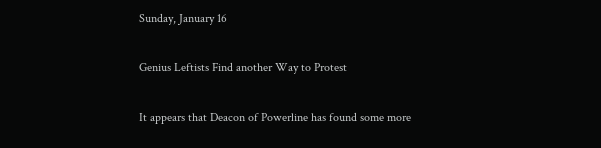Sunday, January 16

Genius Leftists Find another Way to Protest

It appears that Deacon of Powerline has found some more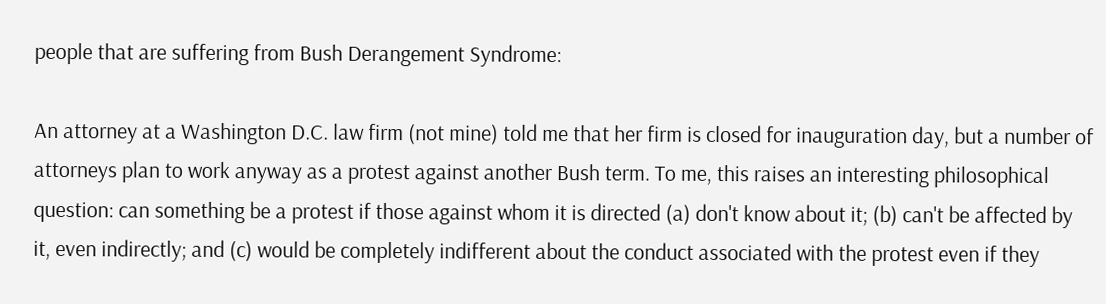people that are suffering from Bush Derangement Syndrome:

An attorney at a Washington D.C. law firm (not mine) told me that her firm is closed for inauguration day, but a number of attorneys plan to work anyway as a protest against another Bush term. To me, this raises an interesting philosophical question: can something be a protest if those against whom it is directed (a) don't know about it; (b) can't be affected by it, even indirectly; and (c) would be completely indifferent about the conduct associated with the protest even if they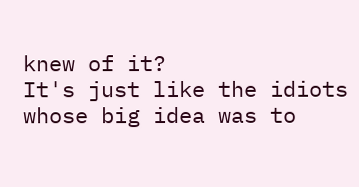knew of it?
It's just like the idiots whose big idea was to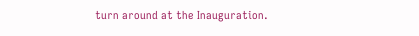turn around at the Inauguration.